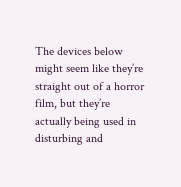The devices below might seem like they’re straight out of a horror film, but they’re actually being used in disturbing and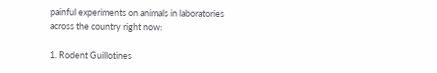painful experiments on animals in laboratories across the country right now:

1. Rodent Guillotines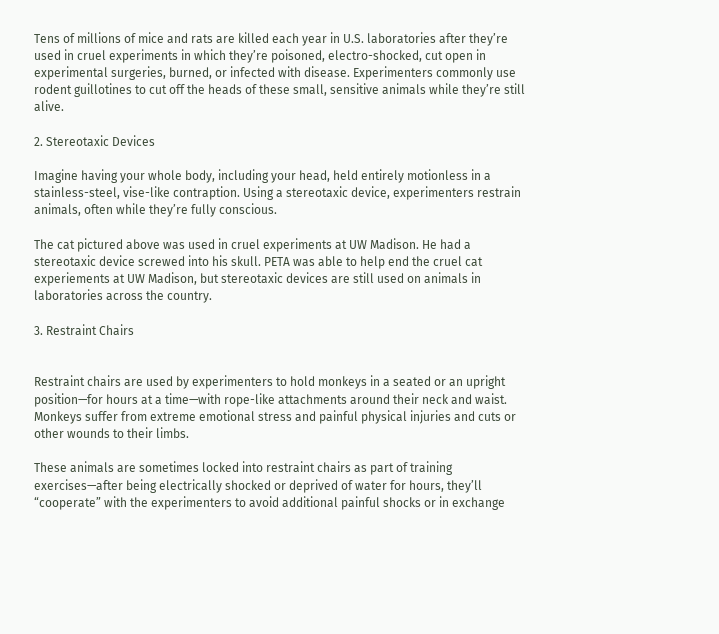Tens of millions of mice and rats are killed each year in U.S. laboratories after they’re used in cruel experiments in which they’re poisoned, electro-shocked, cut open in experimental surgeries, burned, or infected with disease. Experimenters commonly use rodent guillotines to cut off the heads of these small, sensitive animals while they’re still alive.

2. Stereotaxic Devices

Imagine having your whole body, including your head, held entirely motionless in a stainless-steel, vise-like contraption. Using a stereotaxic device, experimenters restrain animals, often while they’re fully conscious.

The cat pictured above was used in cruel experiments at UW Madison. He had a stereotaxic device screwed into his skull. PETA was able to help end the cruel cat experiements at UW Madison, but stereotaxic devices are still used on animals in laboratories across the country.

3. Restraint Chairs


Restraint chairs are used by experimenters to hold monkeys in a seated or an upright position—for hours at a time—with rope-like attachments around their neck and waist. Monkeys suffer from extreme emotional stress and painful physical injuries and cuts or other wounds to their limbs.

These animals are sometimes locked into restraint chairs as part of training exercises—after being electrically shocked or deprived of water for hours, they’ll “cooperate” with the experimenters to avoid additional painful shocks or in exchange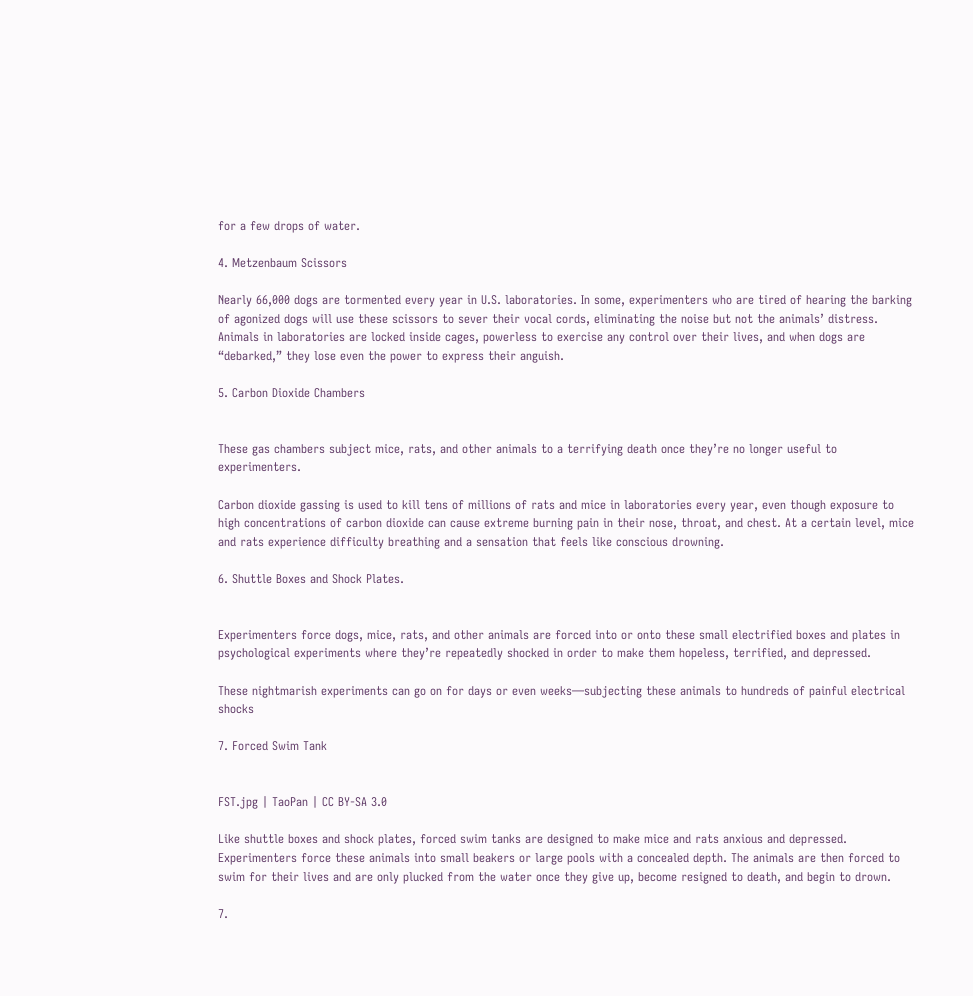for a few drops of water.

4. Metzenbaum Scissors

Nearly 66,000 dogs are tormented every year in U.S. laboratories. In some, experimenters who are tired of hearing the barking of agonized dogs will use these scissors to sever their vocal cords, eliminating the noise but not the animals’ distress. Animals in laboratories are locked inside cages, powerless to exercise any control over their lives, and when dogs are “debarked,” they lose even the power to express their anguish.

5. Carbon Dioxide Chambers


These gas chambers subject mice, rats, and other animals to a terrifying death once they’re no longer useful to experimenters.

Carbon dioxide gassing is used to kill tens of millions of rats and mice in laboratories every year, even though exposure to high concentrations of carbon dioxide can cause extreme burning pain in their nose, throat, and chest. At a certain level, mice and rats experience difficulty breathing and a sensation that feels like conscious drowning.

6. Shuttle Boxes and Shock Plates.


Experimenters force dogs, mice, rats, and other animals are forced into or onto these small electrified boxes and plates in psychological experiments where they’re repeatedly shocked in order to make them hopeless, terrified, and depressed.

These nightmarish experiments can go on for days or even weeks—subjecting these animals to hundreds of painful electrical shocks

7. Forced Swim Tank


FST.jpg | TaoPan | CC BY-SA 3.0

Like shuttle boxes and shock plates, forced swim tanks are designed to make mice and rats anxious and depressed. Experimenters force these animals into small beakers or large pools with a concealed depth. The animals are then forced to swim for their lives and are only plucked from the water once they give up, become resigned to death, and begin to drown.

7.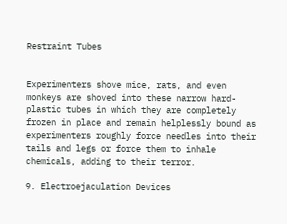Restraint Tubes


Experimenters shove mice, rats, and even monkeys are shoved into these narrow hard-plastic tubes in which they are completely frozen in place and remain helplessly bound as experimenters roughly force needles into their tails and legs or force them to inhale chemicals, adding to their terror.

9. Electroejaculation Devices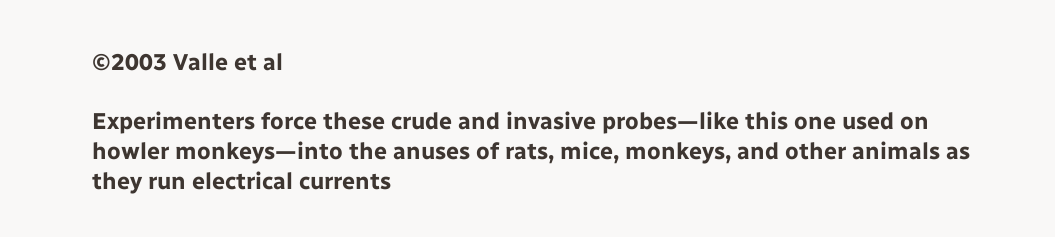©2003 Valle et al

Experimenters force these crude and invasive probes—like this one used on howler monkeys—into the anuses of rats, mice, monkeys, and other animals as they run electrical currents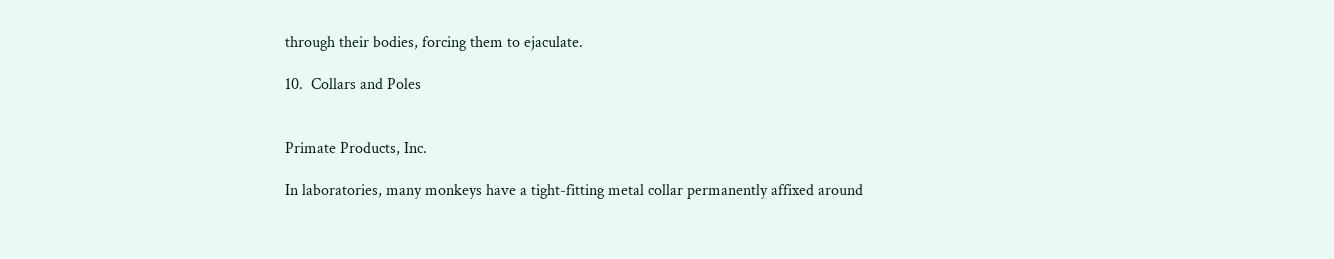through their bodies, forcing them to ejaculate.

10.  Collars and Poles


Primate Products, Inc.

In laboratories, many monkeys have a tight-fitting metal collar permanently affixed around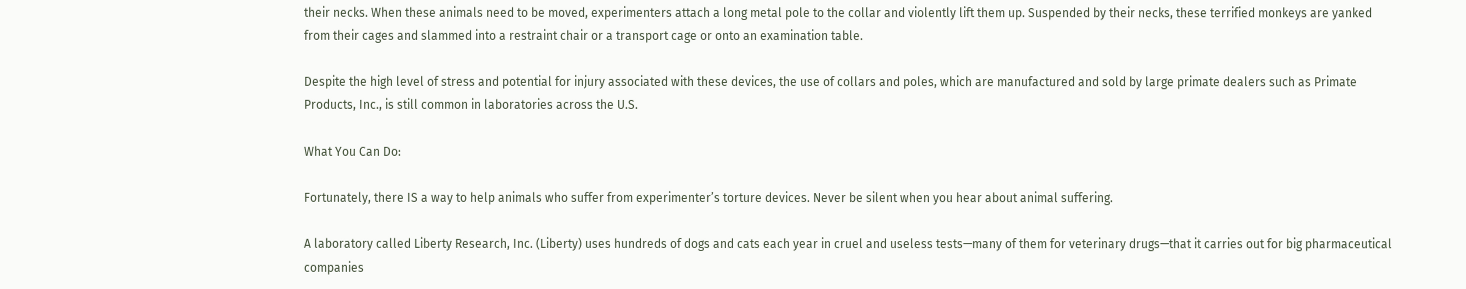their necks. When these animals need to be moved, experimenters attach a long metal pole to the collar and violently lift them up. Suspended by their necks, these terrified monkeys are yanked from their cages and slammed into a restraint chair or a transport cage or onto an examination table.

Despite the high level of stress and potential for injury associated with these devices, the use of collars and poles, which are manufactured and sold by large primate dealers such as Primate Products, Inc., is still common in laboratories across the U.S.

What You Can Do:

Fortunately, there IS a way to help animals who suffer from experimenter’s torture devices. Never be silent when you hear about animal suffering.

A laboratory called Liberty Research, Inc. (Liberty) uses hundreds of dogs and cats each year in cruel and useless tests—many of them for veterinary drugs—that it carries out for big pharmaceutical companies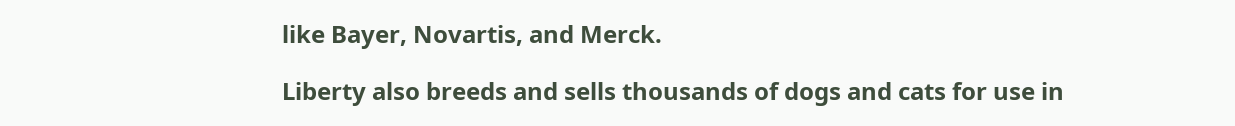like Bayer, Novartis, and Merck.

Liberty also breeds and sells thousands of dogs and cats for use in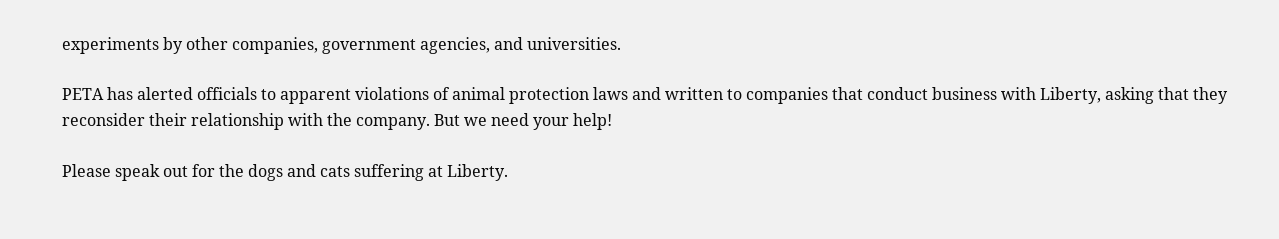experiments by other companies, government agencies, and universities.

PETA has alerted officials to apparent violations of animal protection laws and written to companies that conduct business with Liberty, asking that they reconsider their relationship with the company. But we need your help!

Please speak out for the dogs and cats suffering at Liberty.